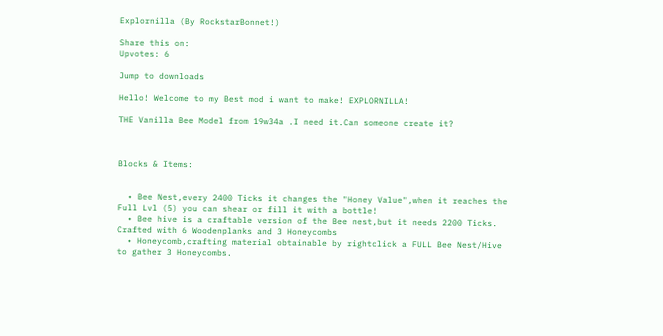Explornilla (By RockstarBonnet!)

Share this on:
Upvotes: 6

Jump to downloads

Hello! Welcome to my Best mod i want to make! EXPLORNILLA!

THE Vanilla Bee Model from 19w34a .I need it.Can someone create it?



Blocks & Items:


  • Bee Nest,every 2400 Ticks it changes the "Honey Value",when it reaches the Full Lvl (5) you can shear or fill it with a bottle!
  • Bee hive is a craftable version of the Bee nest,but it needs 2200 Ticks. Crafted with 6 Woodenplanks and 3 Honeycombs
  • Honeycomb,crafting material obtainable by rightclick a FULL Bee Nest/Hive to gather 3 Honeycombs.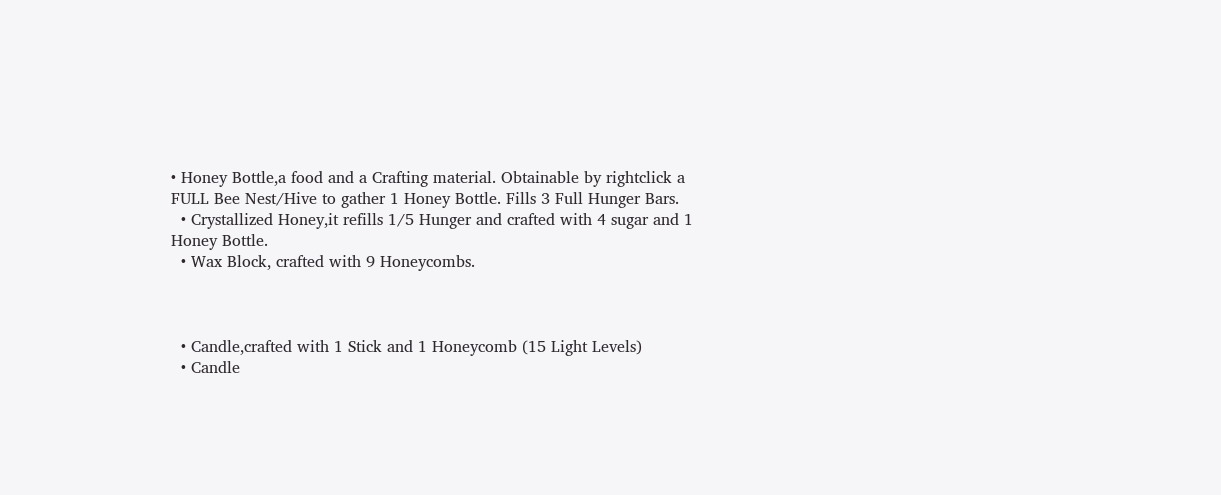• Honey Bottle,a food and a Crafting material. Obtainable by rightclick a FULL Bee Nest/Hive to gather 1 Honey Bottle. Fills 3 Full Hunger Bars.
  • Crystallized Honey,it refills 1/5 Hunger and crafted with 4 sugar and 1 Honey Bottle.
  • Wax Block, crafted with 9 Honeycombs.



  • Candle,crafted with 1 Stick and 1 Honeycomb (15 Light Levels)
  • Candle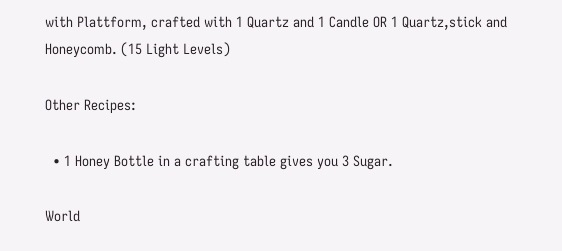with Plattform, crafted with 1 Quartz and 1 Candle OR 1 Quartz,stick and Honeycomb. (15 Light Levels)

Other Recipes:

  • 1 Honey Bottle in a crafting table gives you 3 Sugar.

World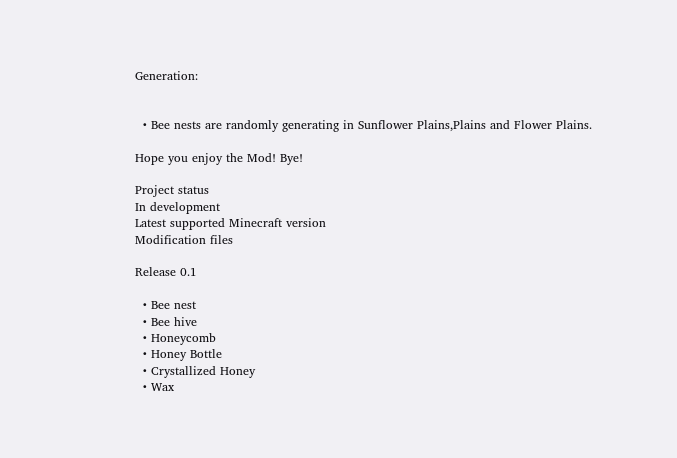Generation:


  • Bee nests are randomly generating in Sunflower Plains,Plains and Flower Plains.

Hope you enjoy the Mod! Bye!

Project status
In development
Latest supported Minecraft version
Modification files

Release 0.1

  • Bee nest
  • Bee hive
  • Honeycomb
  • Honey Bottle
  • Crystallized Honey
  • Wax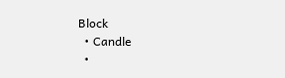Block
  • Candle
  •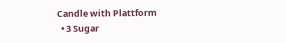Candle with Plattform
  • 3 Sugar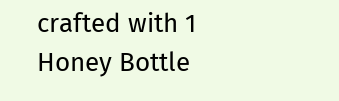crafted with 1 Honey Bottle